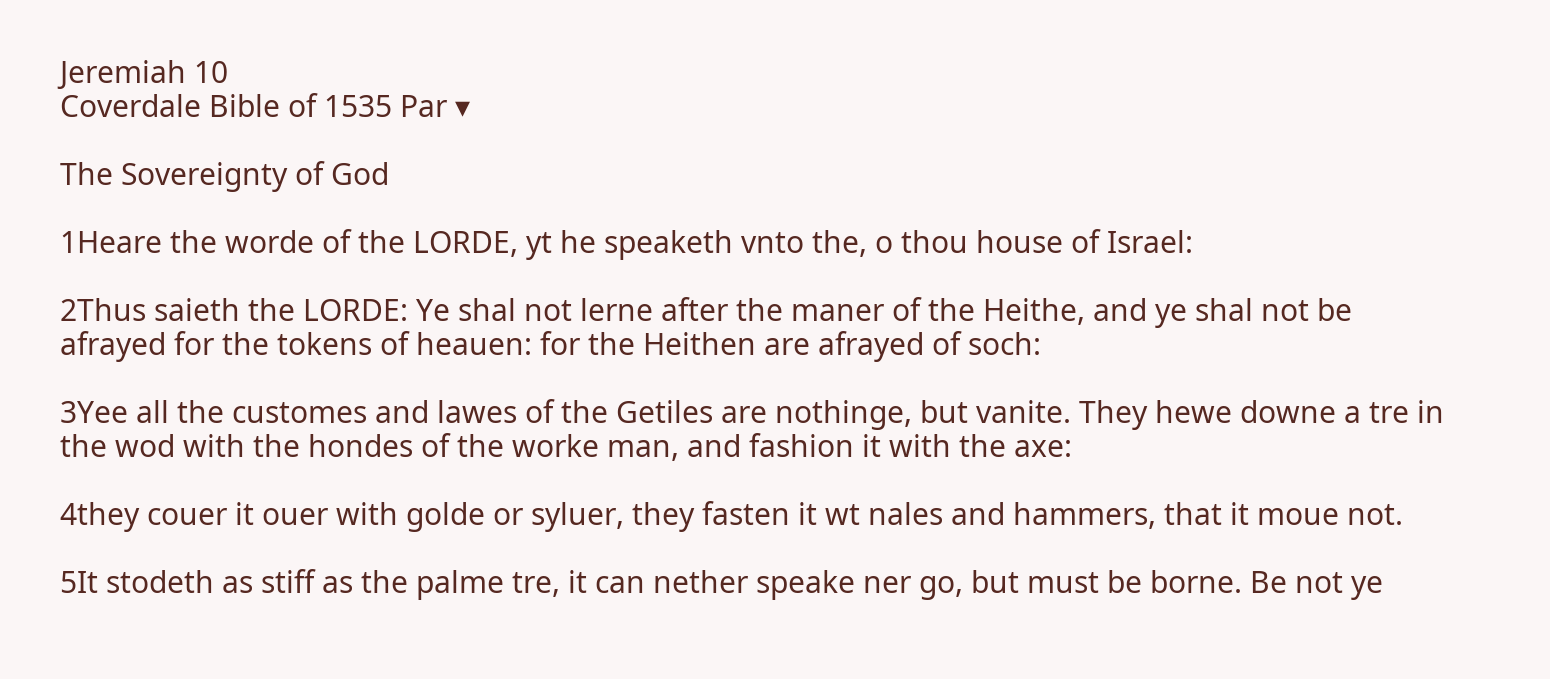Jeremiah 10
Coverdale Bible of 1535 Par ▾

The Sovereignty of God

1Heare the worde of the LORDE, yt he speaketh vnto the, o thou house of Israel:

2Thus saieth the LORDE: Ye shal not lerne after the maner of the Heithe, and ye shal not be afrayed for the tokens of heauen: for the Heithen are afrayed of soch:

3Yee all the customes and lawes of the Getiles are nothinge, but vanite. They hewe downe a tre in the wod with the hondes of the worke man, and fashion it with the axe:

4they couer it ouer with golde or syluer, they fasten it wt nales and hammers, that it moue not.

5It stodeth as stiff as the palme tre, it can nether speake ner go, but must be borne. Be not ye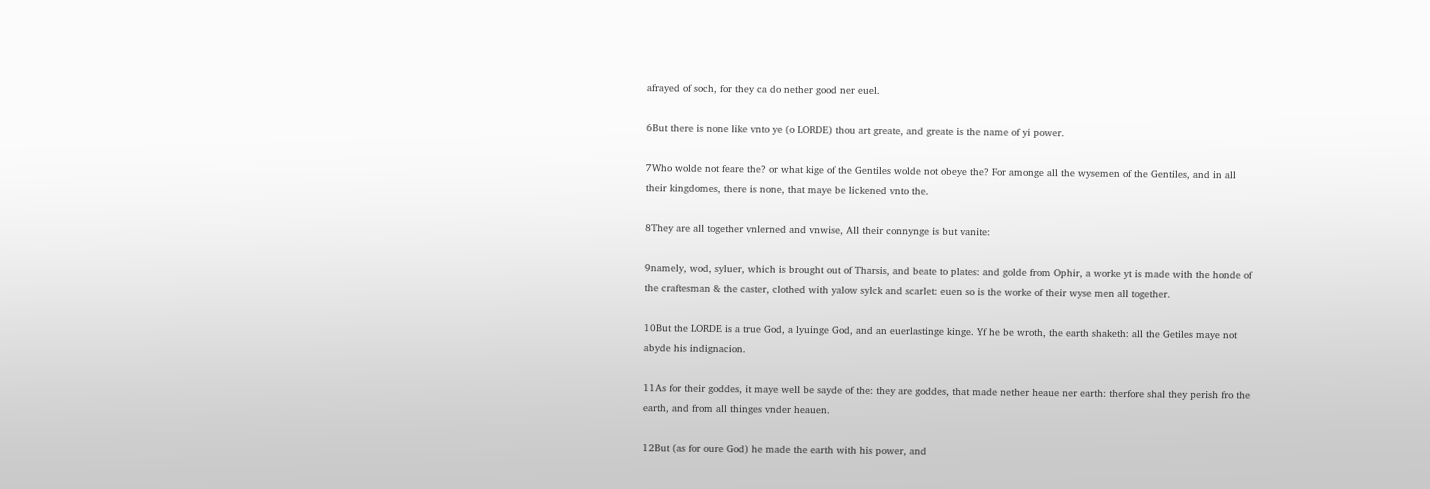afrayed of soch, for they ca do nether good ner euel.

6But there is none like vnto ye (o LORDE) thou art greate, and greate is the name of yi power.

7Who wolde not feare the? or what kige of the Gentiles wolde not obeye the? For amonge all the wysemen of the Gentiles, and in all their kingdomes, there is none, that maye be lickened vnto the.

8They are all together vnlerned and vnwise, All their connynge is but vanite:

9namely, wod, syluer, which is brought out of Tharsis, and beate to plates: and golde from Ophir, a worke yt is made with the honde of the craftesman & the caster, clothed with yalow sylck and scarlet: euen so is the worke of their wyse men all together.

10But the LORDE is a true God, a lyuinge God, and an euerlastinge kinge. Yf he be wroth, the earth shaketh: all the Getiles maye not abyde his indignacion.

11As for their goddes, it maye well be sayde of the: they are goddes, that made nether heaue ner earth: therfore shal they perish fro the earth, and from all thinges vnder heauen.

12But (as for oure God) he made the earth with his power, and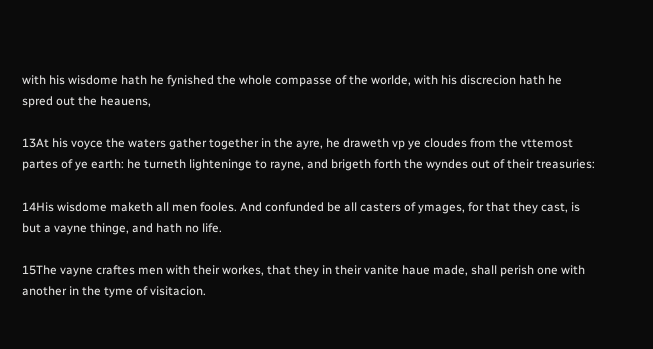with his wisdome hath he fynished the whole compasse of the worlde, with his discrecion hath he spred out the heauens,

13At his voyce the waters gather together in the ayre, he draweth vp ye cloudes from the vttemost partes of ye earth: he turneth lighteninge to rayne, and brigeth forth the wyndes out of their treasuries:

14His wisdome maketh all men fooles. And confunded be all casters of ymages, for that they cast, is but a vayne thinge, and hath no life.

15The vayne craftes men with their workes, that they in their vanite haue made, shall perish one with another in the tyme of visitacion.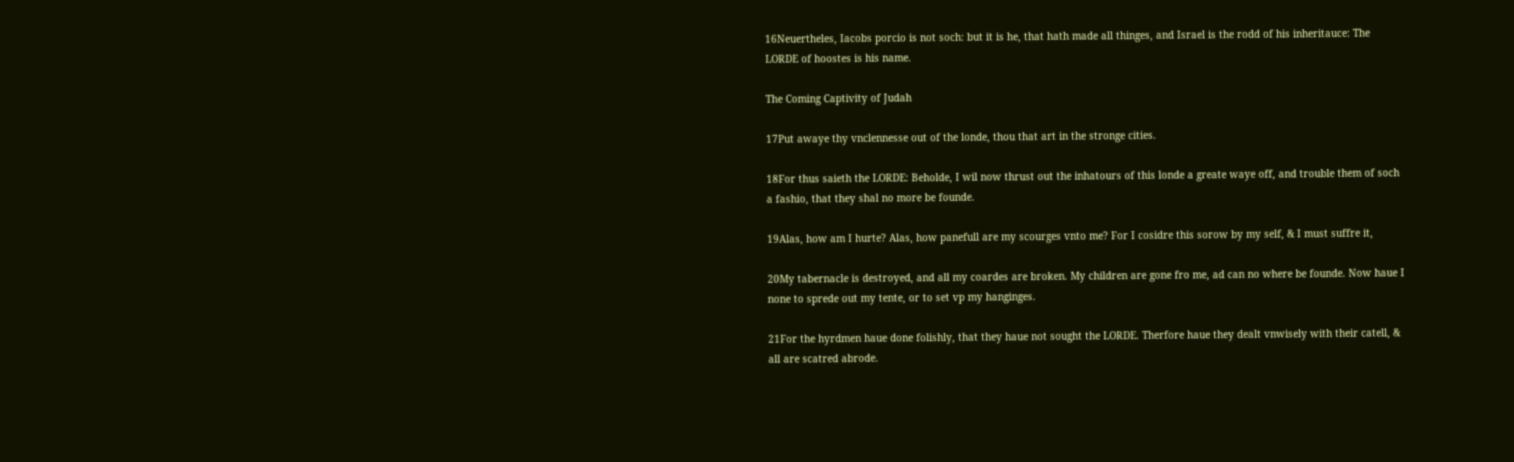16Neuertheles, Iacobs porcio is not soch: but it is he, that hath made all thinges, and Israel is the rodd of his inheritauce: The LORDE of hoostes is his name.

The Coming Captivity of Judah

17Put awaye thy vnclennesse out of the londe, thou that art in the stronge cities.

18For thus saieth the LORDE: Beholde, I wil now thrust out the inhatours of this londe a greate waye off, and trouble them of soch a fashio, that they shal no more be founde.

19Alas, how am I hurte? Alas, how panefull are my scourges vnto me? For I cosidre this sorow by my self, & I must suffre it,

20My tabernacle is destroyed, and all my coardes are broken. My children are gone fro me, ad can no where be founde. Now haue I none to sprede out my tente, or to set vp my hanginges.

21For the hyrdmen haue done folishly, that they haue not sought the LORDE. Therfore haue they dealt vnwisely with their catell, & all are scatred abrode.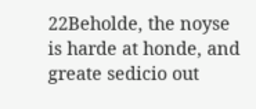22Beholde, the noyse is harde at honde, and greate sedicio out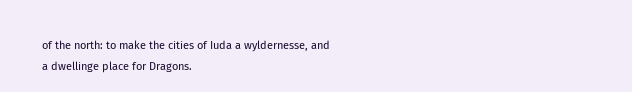of the north: to make the cities of Iuda a wyldernesse, and a dwellinge place for Dragons.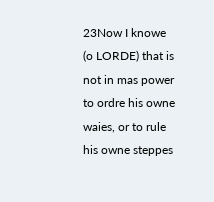23Now I knowe (o LORDE) that is not in mas power to ordre his owne waies, or to rule his owne steppes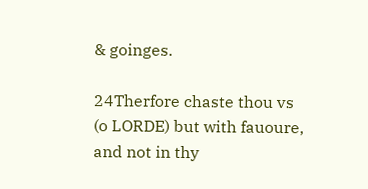& goinges.

24Therfore chaste thou vs (o LORDE) but with fauoure, and not in thy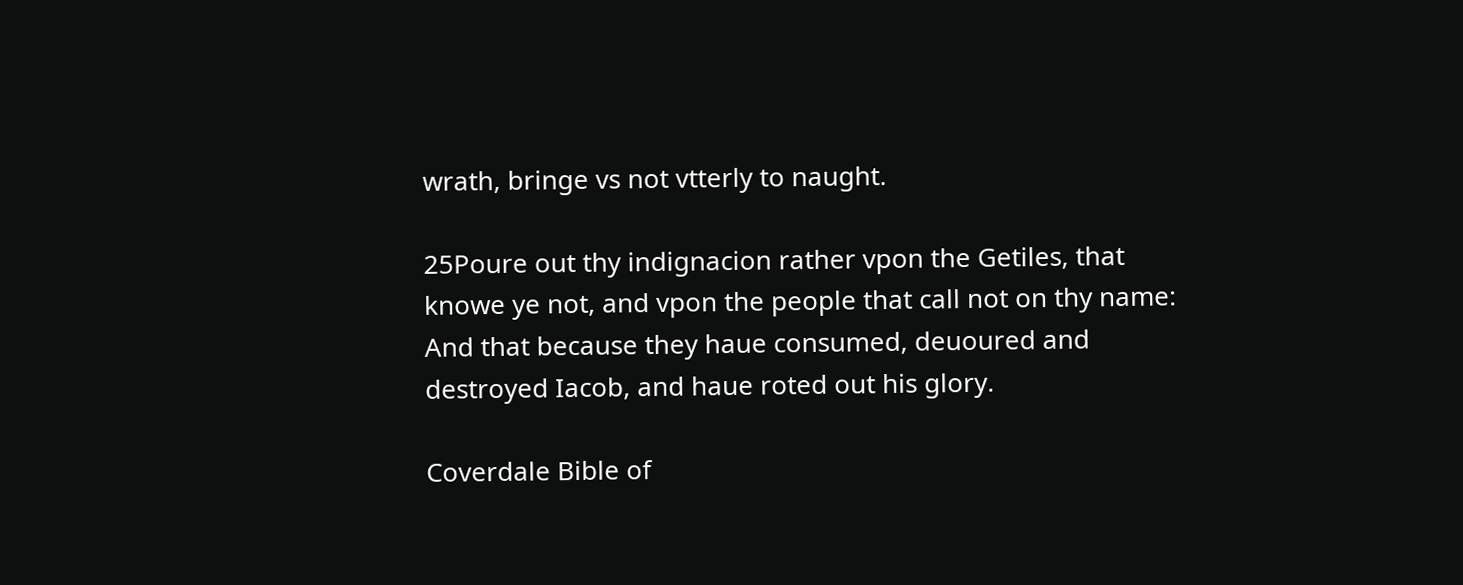wrath, bringe vs not vtterly to naught.

25Poure out thy indignacion rather vpon the Getiles, that knowe ye not, and vpon the people that call not on thy name: And that because they haue consumed, deuoured and destroyed Iacob, and haue roted out his glory.

Coverdale Bible of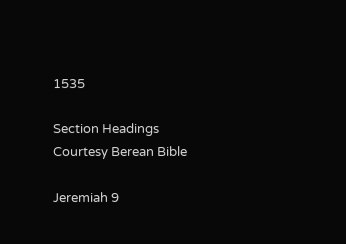1535

Section Headings Courtesy Berean Bible

Jeremiah 9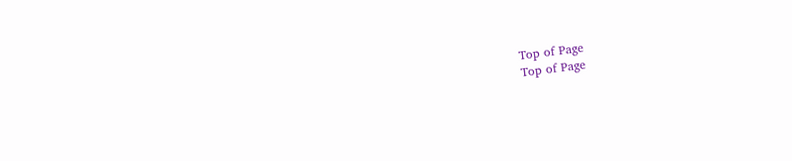Top of Page
Top of Page